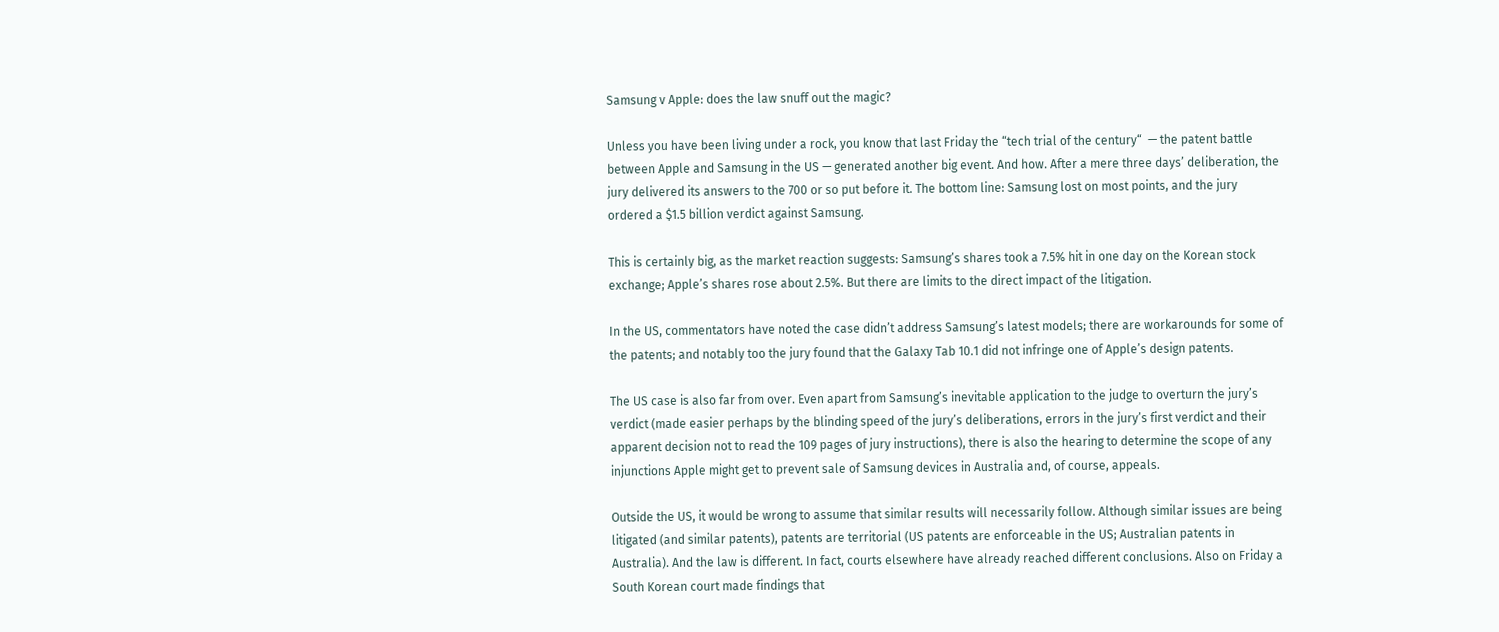Samsung v Apple: does the law snuff out the magic?

Unless you have been living under a rock, you know that last Friday the “tech trial of the century“  — the patent battle between Apple and Samsung in the US — generated another big event. And how. After a mere three days’ deliberation, the jury delivered its answers to the 700 or so put before it. The bottom line: Samsung lost on most points, and the jury ordered a $1.5 billion verdict against Samsung.

This is certainly big, as the market reaction suggests: Samsung’s shares took a 7.5% hit in one day on the Korean stock exchange; Apple’s shares rose about 2.5%. But there are limits to the direct impact of the litigation.

In the US, commentators have noted the case didn’t address Samsung’s latest models; there are workarounds for some of the patents; and notably too the jury found that the Galaxy Tab 10.1 did not infringe one of Apple’s design patents.

The US case is also far from over. Even apart from Samsung’s inevitable application to the judge to overturn the jury’s verdict (made easier perhaps by the blinding speed of the jury’s deliberations, errors in the jury’s first verdict and their apparent decision not to read the 109 pages of jury instructions), there is also the hearing to determine the scope of any injunctions Apple might get to prevent sale of Samsung devices in Australia and, of course, appeals.

Outside the US, it would be wrong to assume that similar results will necessarily follow. Although similar issues are being litigated (and similar patents), patents are territorial (US patents are enforceable in the US; Australian patents in Australia). And the law is different. In fact, courts elsewhere have already reached different conclusions. Also on Friday a South Korean court made findings that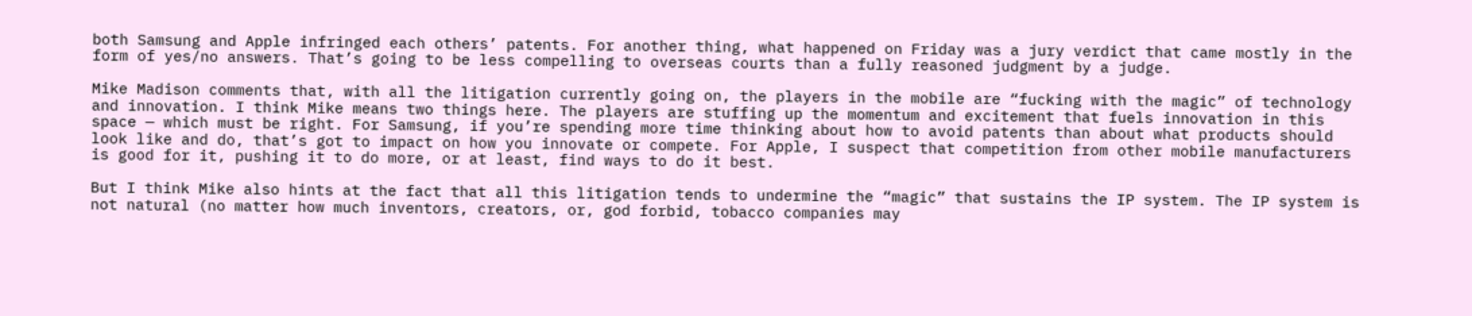both Samsung and Apple infringed each others’ patents. For another thing, what happened on Friday was a jury verdict that came mostly in the form of yes/no answers. That’s going to be less compelling to overseas courts than a fully reasoned judgment by a judge.

Mike Madison comments that, with all the litigation currently going on, the players in the mobile are “fucking with the magic” of technology and innovation. I think Mike means two things here. The players are stuffing up the momentum and excitement that fuels innovation in this space — which must be right. For Samsung, if you’re spending more time thinking about how to avoid patents than about what products should look like and do, that’s got to impact on how you innovate or compete. For Apple, I suspect that competition from other mobile manufacturers is good for it, pushing it to do more, or at least, find ways to do it best.

But I think Mike also hints at the fact that all this litigation tends to undermine the “magic” that sustains the IP system. The IP system is not natural (no matter how much inventors, creators, or, god forbid, tobacco companies may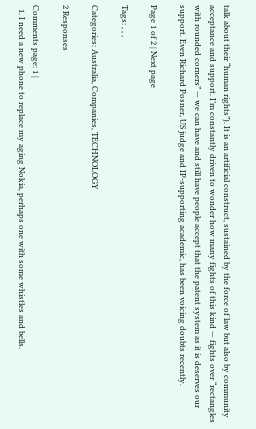talk about their “human rights”). It is an artificial construct, sustained by the force of law but also by community acceptance and support. I’m constantly driven to wonder how many fights of this kind — fights over “rectangles with rounded corners” — we can have and still have people accept that the patent system as it is deserves our support. Even Richard Posner, US judge and IP-supporting academic, has been voicing doubts recently.

Page 1 of 2 | Next page

Tags: , , ,

Categories: Australia, Companies, TECHNOLOGY

2 Responses

Comments page: 1 |
  1. I need a new phone to replace my aging Nokia, perhaps one with some whistles and bells.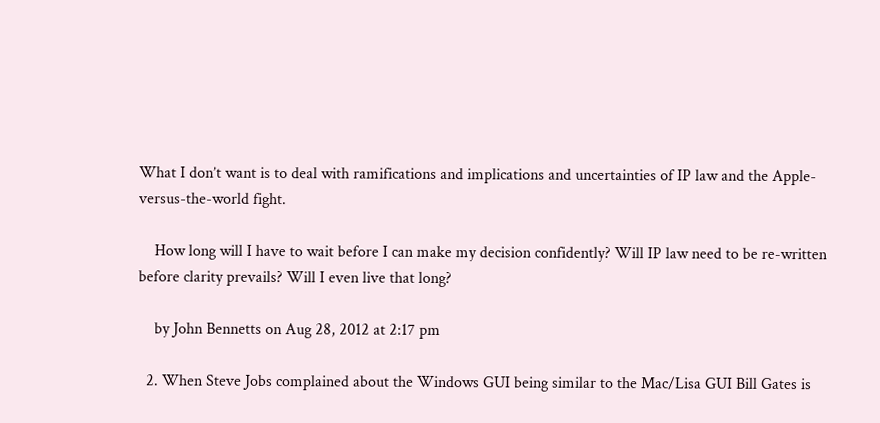What I don’t want is to deal with ramifications and implications and uncertainties of IP law and the Apple-versus-the-world fight.

    How long will I have to wait before I can make my decision confidently? Will IP law need to be re-written before clarity prevails? Will I even live that long?

    by John Bennetts on Aug 28, 2012 at 2:17 pm

  2. When Steve Jobs complained about the Windows GUI being similar to the Mac/Lisa GUI Bill Gates is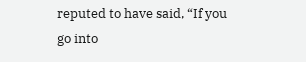reputed to have said, “If you go into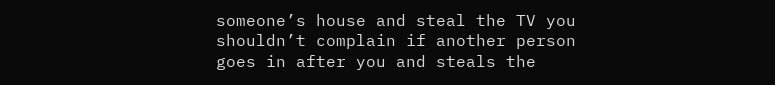someone’s house and steal the TV you shouldn’t complain if another person goes in after you and steals the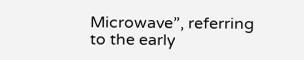Microwave”, referring to the early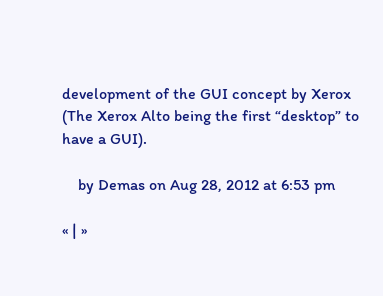development of the GUI concept by Xerox (The Xerox Alto being the first “desktop” to have a GUI).

    by Demas on Aug 28, 2012 at 6:53 pm

« | »